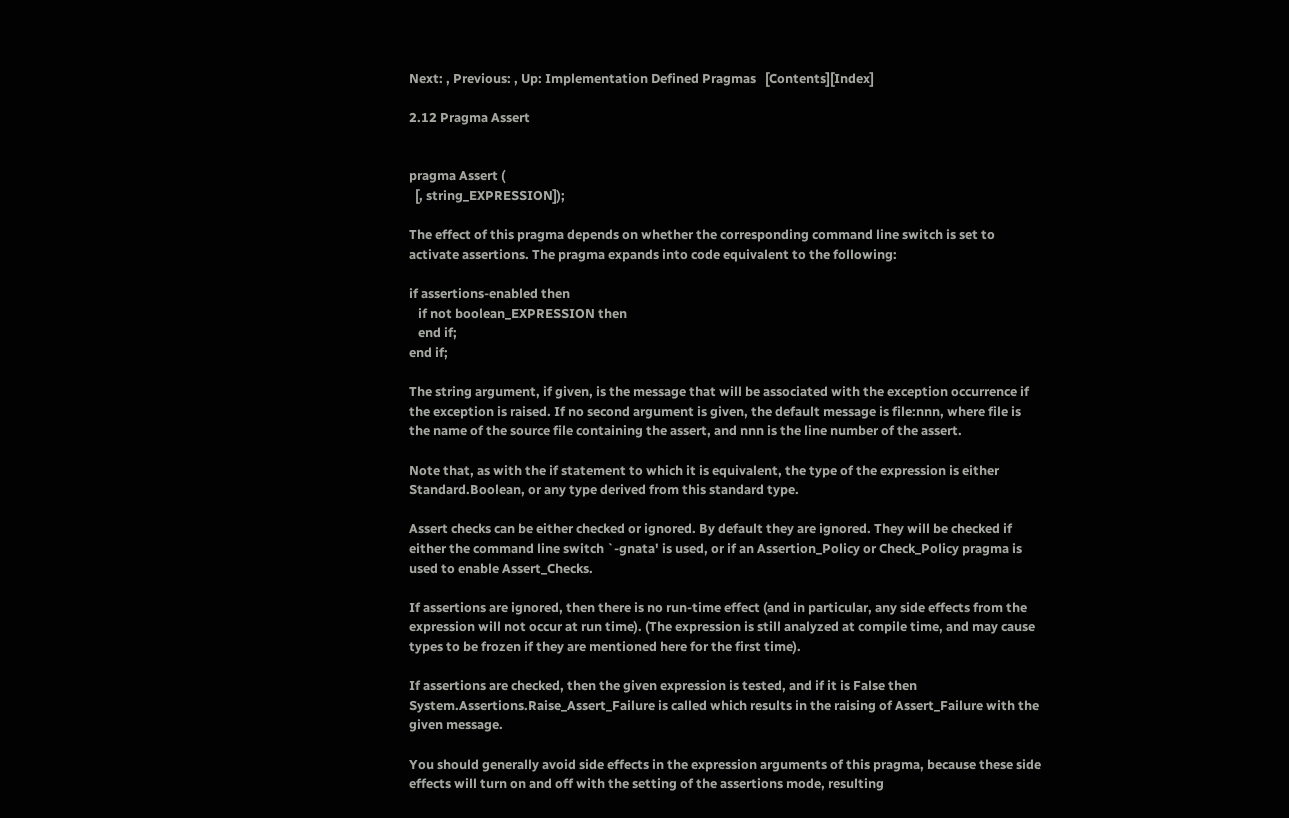Next: , Previous: , Up: Implementation Defined Pragmas   [Contents][Index]

2.12 Pragma Assert


pragma Assert (
  [, string_EXPRESSION]);

The effect of this pragma depends on whether the corresponding command line switch is set to activate assertions. The pragma expands into code equivalent to the following:

if assertions-enabled then
   if not boolean_EXPRESSION then
   end if;
end if;

The string argument, if given, is the message that will be associated with the exception occurrence if the exception is raised. If no second argument is given, the default message is file:nnn, where file is the name of the source file containing the assert, and nnn is the line number of the assert.

Note that, as with the if statement to which it is equivalent, the type of the expression is either Standard.Boolean, or any type derived from this standard type.

Assert checks can be either checked or ignored. By default they are ignored. They will be checked if either the command line switch `-gnata' is used, or if an Assertion_Policy or Check_Policy pragma is used to enable Assert_Checks.

If assertions are ignored, then there is no run-time effect (and in particular, any side effects from the expression will not occur at run time). (The expression is still analyzed at compile time, and may cause types to be frozen if they are mentioned here for the first time).

If assertions are checked, then the given expression is tested, and if it is False then System.Assertions.Raise_Assert_Failure is called which results in the raising of Assert_Failure with the given message.

You should generally avoid side effects in the expression arguments of this pragma, because these side effects will turn on and off with the setting of the assertions mode, resulting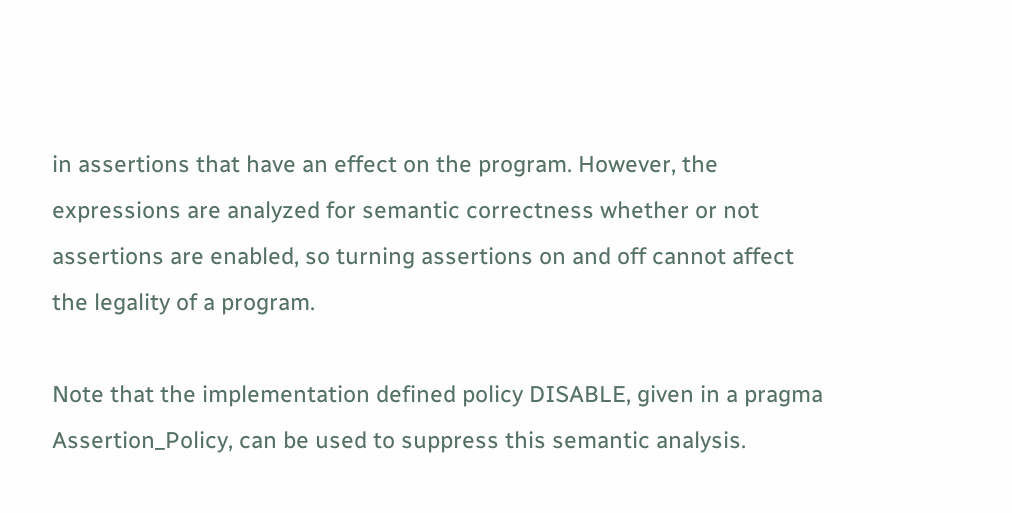in assertions that have an effect on the program. However, the expressions are analyzed for semantic correctness whether or not assertions are enabled, so turning assertions on and off cannot affect the legality of a program.

Note that the implementation defined policy DISABLE, given in a pragma Assertion_Policy, can be used to suppress this semantic analysis.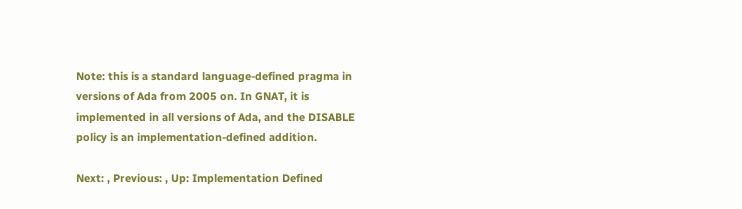Note: this is a standard language-defined pragma in versions of Ada from 2005 on. In GNAT, it is implemented in all versions of Ada, and the DISABLE policy is an implementation-defined addition.

Next: , Previous: , Up: Implementation Defined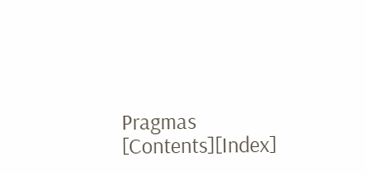Pragmas   [Contents][Index]